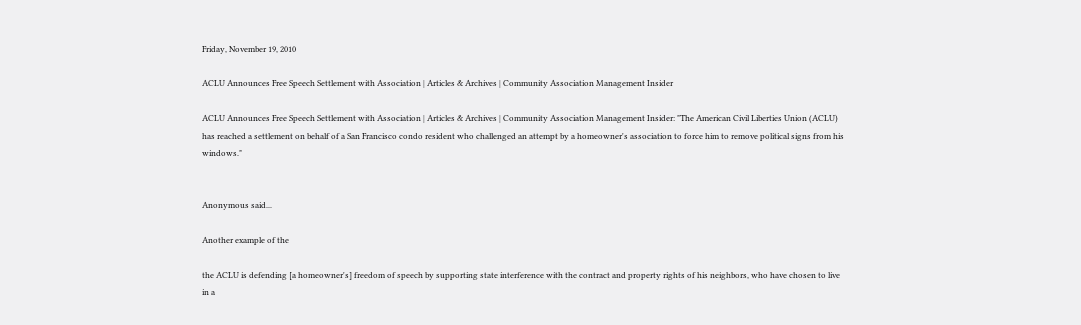Friday, November 19, 2010

ACLU Announces Free Speech Settlement with Association | Articles & Archives | Community Association Management Insider

ACLU Announces Free Speech Settlement with Association | Articles & Archives | Community Association Management Insider: "The American Civil Liberties Union (ACLU) has reached a settlement on behalf of a San Francisco condo resident who challenged an attempt by a homeowner's association to force him to remove political signs from his windows."


Anonymous said...

Another example of the

the ACLU is defending [a homeowner's] freedom of speech by supporting state interference with the contract and property rights of his neighbors, who have chosen to live in a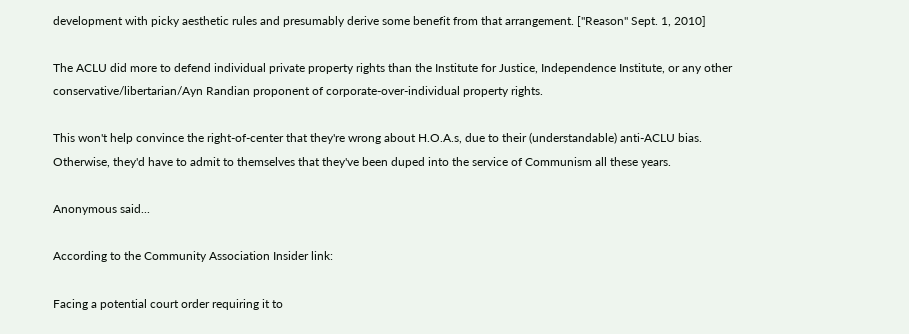development with picky aesthetic rules and presumably derive some benefit from that arrangement. ["Reason" Sept. 1, 2010]

The ACLU did more to defend individual private property rights than the Institute for Justice, Independence Institute, or any other conservative/libertarian/Ayn Randian proponent of corporate-over-individual property rights.

This won't help convince the right-of-center that they're wrong about H.O.A.s, due to their (understandable) anti-ACLU bias. Otherwise, they'd have to admit to themselves that they've been duped into the service of Communism all these years.

Anonymous said...

According to the Community Association Insider link:

Facing a potential court order requiring it to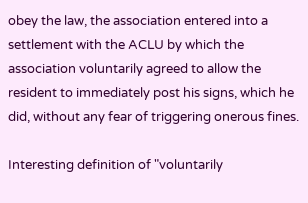obey the law, the association entered into a settlement with the ACLU by which the association voluntarily agreed to allow the resident to immediately post his signs, which he did, without any fear of triggering onerous fines.

Interesting definition of "voluntarily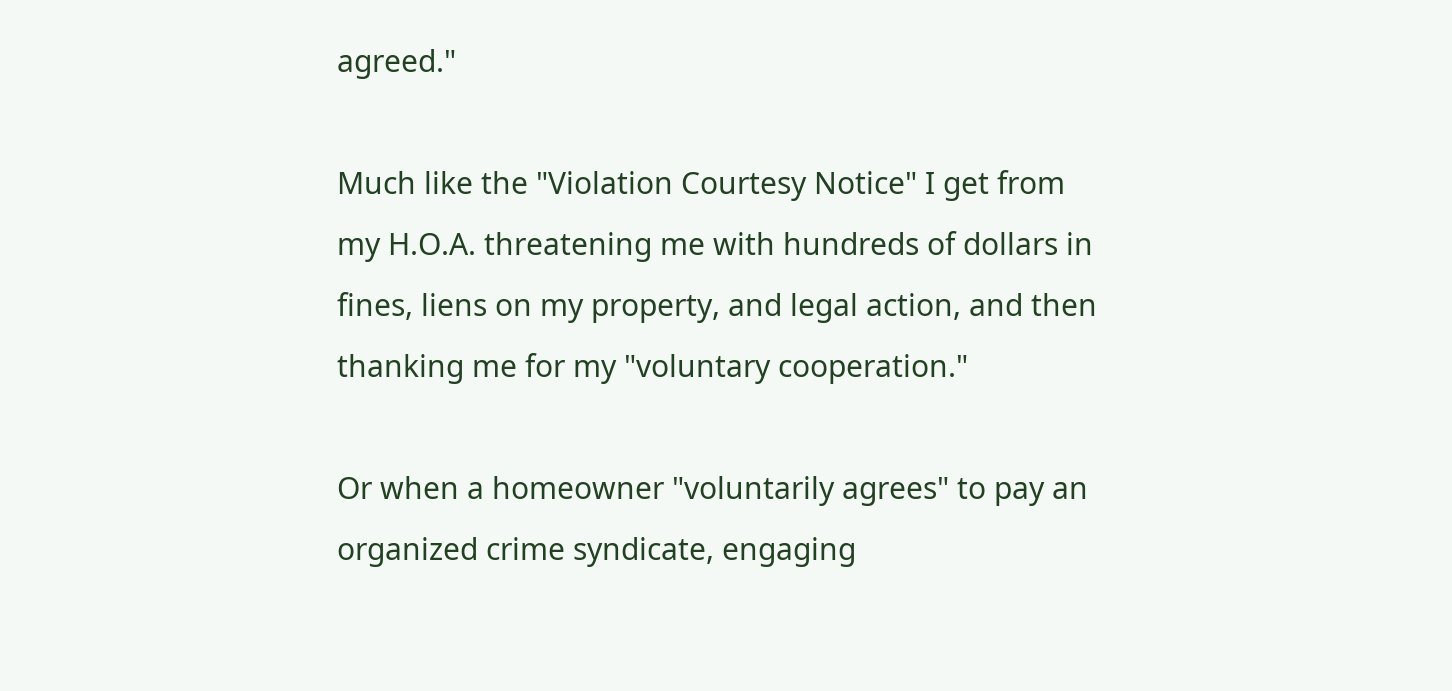agreed."

Much like the "Violation Courtesy Notice" I get from my H.O.A. threatening me with hundreds of dollars in fines, liens on my property, and legal action, and then thanking me for my "voluntary cooperation."

Or when a homeowner "voluntarily agrees" to pay an organized crime syndicate, engaging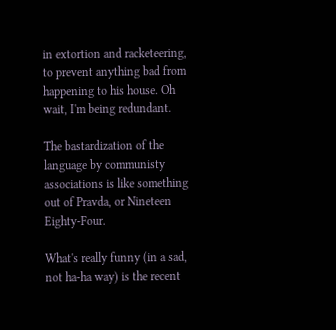in extortion and racketeering, to prevent anything bad from happening to his house. Oh wait, I'm being redundant.

The bastardization of the language by communisty associations is like something out of Pravda, or Nineteen Eighty-Four.

What's really funny (in a sad, not ha-ha way) is the recent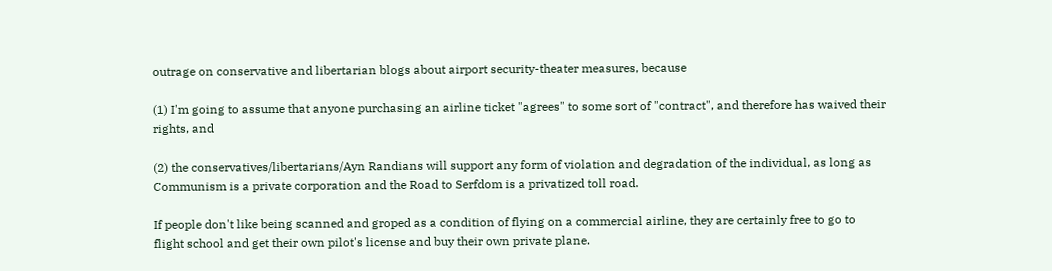outrage on conservative and libertarian blogs about airport security-theater measures, because

(1) I'm going to assume that anyone purchasing an airline ticket "agrees" to some sort of "contract", and therefore has waived their rights, and

(2) the conservatives/libertarians/Ayn Randians will support any form of violation and degradation of the individual, as long as Communism is a private corporation and the Road to Serfdom is a privatized toll road.

If people don't like being scanned and groped as a condition of flying on a commercial airline, they are certainly free to go to flight school and get their own pilot's license and buy their own private plane.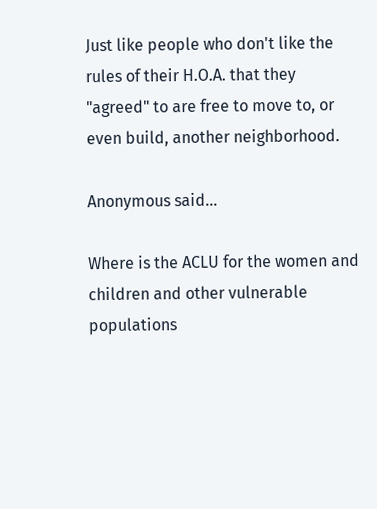Just like people who don't like the rules of their H.O.A. that they "agreed" to are free to move to, or even build, another neighborhood.

Anonymous said...

Where is the ACLU for the women and children and other vulnerable populations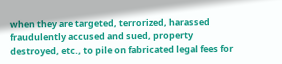when they are targeted, terrorized, harassed fraudulently accused and sued, property destroyed, etc., to pile on fabricated legal fees for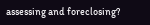assessing and foreclosing?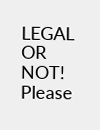LEGAL OR NOT! Please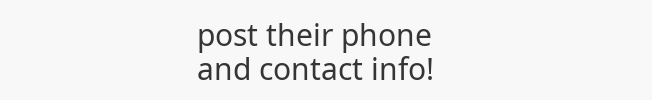post their phone and contact info!